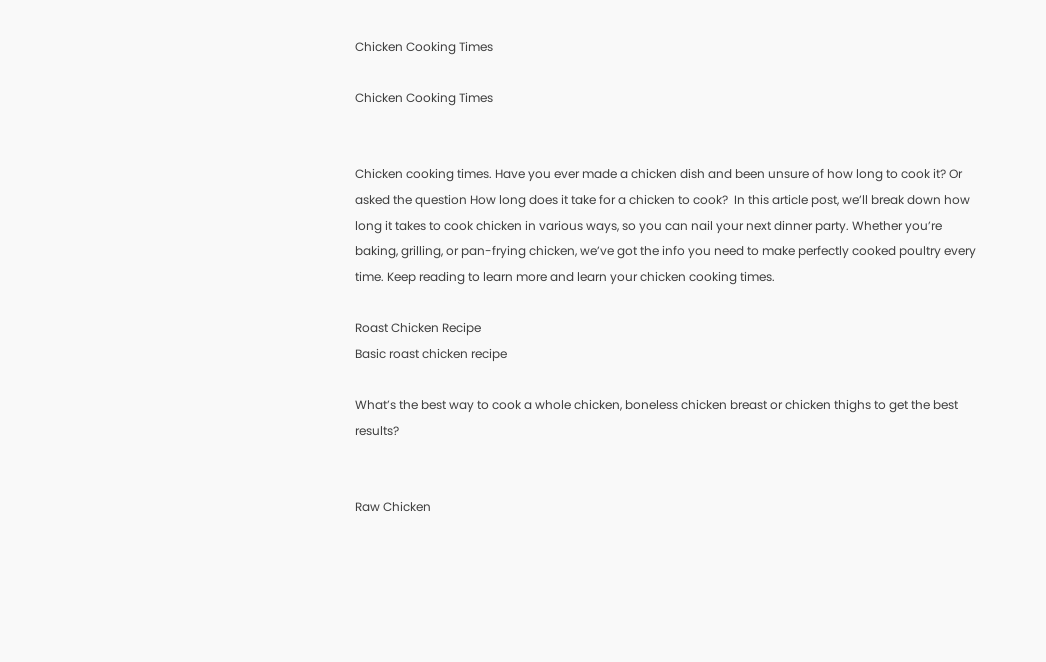Chicken Cooking Times

Chicken Cooking Times


Chicken cooking times. Have you ever made a chicken dish and been unsure of how long to cook it? Or asked the question How long does it take for a chicken to cook?  In this article post, we’ll break down how long it takes to cook chicken in various ways, so you can nail your next dinner party. Whether you’re baking, grilling, or pan-frying chicken, we’ve got the info you need to make perfectly cooked poultry every time. Keep reading to learn more and learn your chicken cooking times.

Roast Chicken Recipe
Basic roast chicken recipe

What’s the best way to cook a whole chicken, boneless chicken breast or chicken thighs to get the best results?


Raw Chicken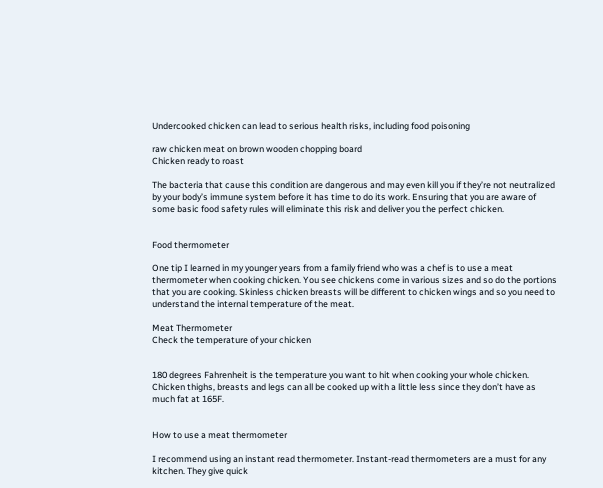Undercooked chicken can lead to serious health risks, including food poisoning

raw chicken meat on brown wooden chopping board
Chicken ready to roast

The bacteria that cause this condition are dangerous and may even kill you if they’re not neutralized by your body’s immune system before it has time to do its work. Ensuring that you are aware of some basic food safety rules will eliminate this risk and deliver you the perfect chicken.


Food thermometer

One tip I learned in my younger years from a family friend who was a chef is to use a meat thermometer when cooking chicken. You see chickens come in various sizes and so do the portions that you are cooking. Skinless chicken breasts will be different to chicken wings and so you need to understand the internal temperature of the meat.

Meat Thermometer
Check the temperature of your chicken


180 degrees Fahrenheit is the temperature you want to hit when cooking your whole chicken. Chicken thighs, breasts and legs can all be cooked up with a little less since they don’t have as much fat at 165F.


How to use a meat thermometer

I recommend using an instant read thermometer. Instant-read thermometers are a must for any kitchen. They give quick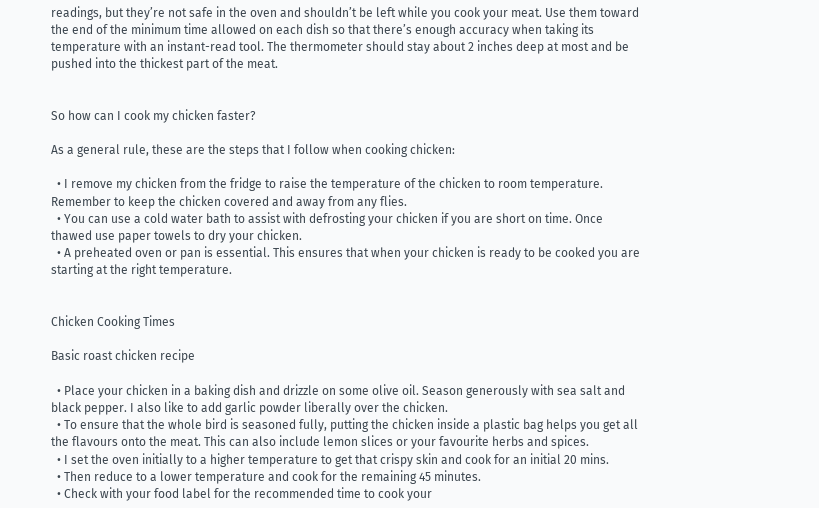readings, but they’re not safe in the oven and shouldn’t be left while you cook your meat. Use them toward the end of the minimum time allowed on each dish so that there’s enough accuracy when taking its temperature with an instant-read tool. The thermometer should stay about 2 inches deep at most and be pushed into the thickest part of the meat.


So how can I cook my chicken faster?

As a general rule, these are the steps that I follow when cooking chicken:

  • I remove my chicken from the fridge to raise the temperature of the chicken to room temperature. Remember to keep the chicken covered and away from any flies.
  • You can use a cold water bath to assist with defrosting your chicken if you are short on time. Once thawed use paper towels to dry your chicken.
  • A preheated oven or pan is essential. This ensures that when your chicken is ready to be cooked you are starting at the right temperature.


Chicken Cooking Times

Basic roast chicken recipe

  • Place your chicken in a baking dish and drizzle on some olive oil. Season generously with sea salt and black pepper. I also like to add garlic powder liberally over the chicken.
  • To ensure that the whole bird is seasoned fully, putting the chicken inside a plastic bag helps you get all the flavours onto the meat. This can also include lemon slices or your favourite herbs and spices.
  • I set the oven initially to a higher temperature to get that crispy skin and cook for an initial 20 mins.
  • Then reduce to a lower temperature and cook for the remaining 45 minutes.
  • Check with your food label for the recommended time to cook your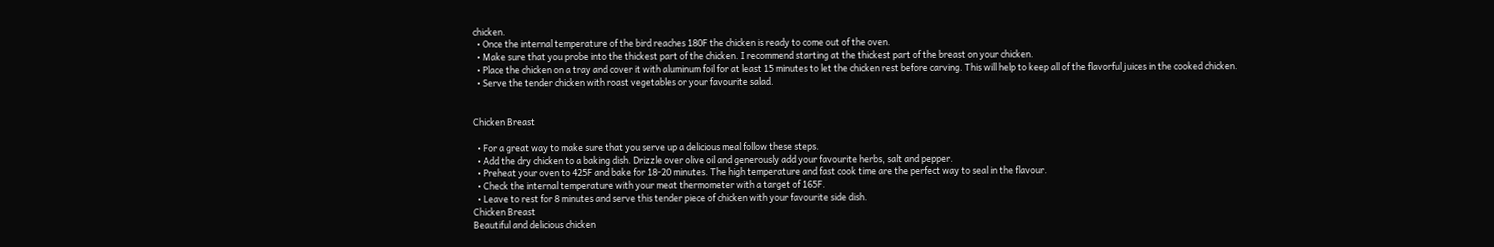chicken.
  • Once the internal temperature of the bird reaches 180F the chicken is ready to come out of the oven.
  • Make sure that you probe into the thickest part of the chicken. I recommend starting at the thickest part of the breast on your chicken.
  • Place the chicken on a tray and cover it with aluminum foil for at least 15 minutes to let the chicken rest before carving. This will help to keep all of the flavorful juices in the cooked chicken.
  • Serve the tender chicken with roast vegetables or your favourite salad.


Chicken Breast

  • For a great way to make sure that you serve up a delicious meal follow these steps.
  • Add the dry chicken to a baking dish. Drizzle over olive oil and generously add your favourite herbs, salt and pepper.
  • Preheat your oven to 425F and bake for 18-20 minutes. The high temperature and fast cook time are the perfect way to seal in the flavour.
  • Check the internal temperature with your meat thermometer with a target of 165F.
  • Leave to rest for 8 minutes and serve this tender piece of chicken with your favourite side dish.
Chicken Breast
Beautiful and delicious chicken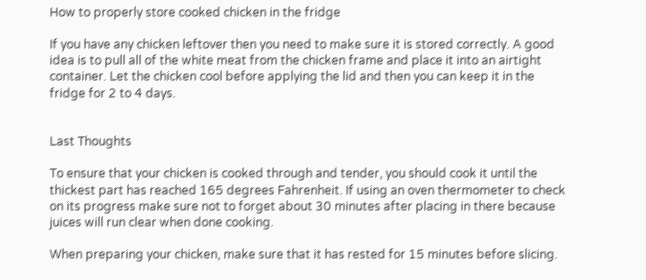How to properly store cooked chicken in the fridge

If you have any chicken leftover then you need to make sure it is stored correctly. A good idea is to pull all of the white meat from the chicken frame and place it into an airtight container. Let the chicken cool before applying the lid and then you can keep it in the fridge for 2 to 4 days.


Last Thoughts

To ensure that your chicken is cooked through and tender, you should cook it until the thickest part has reached 165 degrees Fahrenheit. If using an oven thermometer to check on its progress make sure not to forget about 30 minutes after placing in there because juices will run clear when done cooking.

When preparing your chicken, make sure that it has rested for 15 minutes before slicing.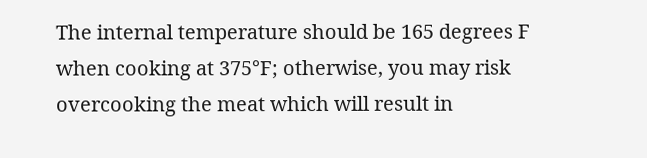The internal temperature should be 165 degrees F when cooking at 375°F; otherwise, you may risk overcooking the meat which will result in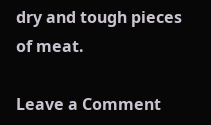dry and tough pieces of meat.

Leave a Comment